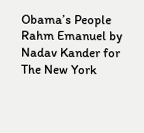Obama’s People
Rahm Emanuel by Nadav Kander for The New York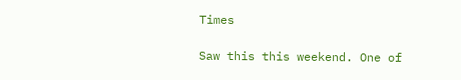Times

Saw this this weekend. One of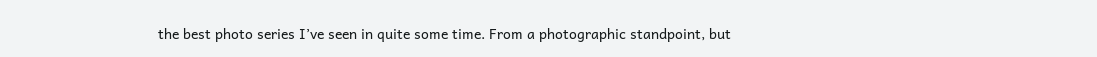the best photo series I’ve seen in quite some time. From a photographic standpoint, but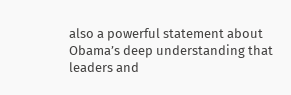also a powerful statement about Obama’s deep understanding that leaders and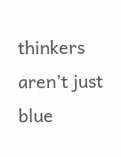thinkers aren’t just blue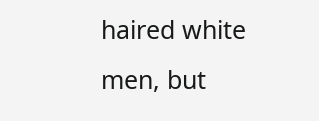haired white men, but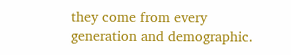they come from every generation and demographic.